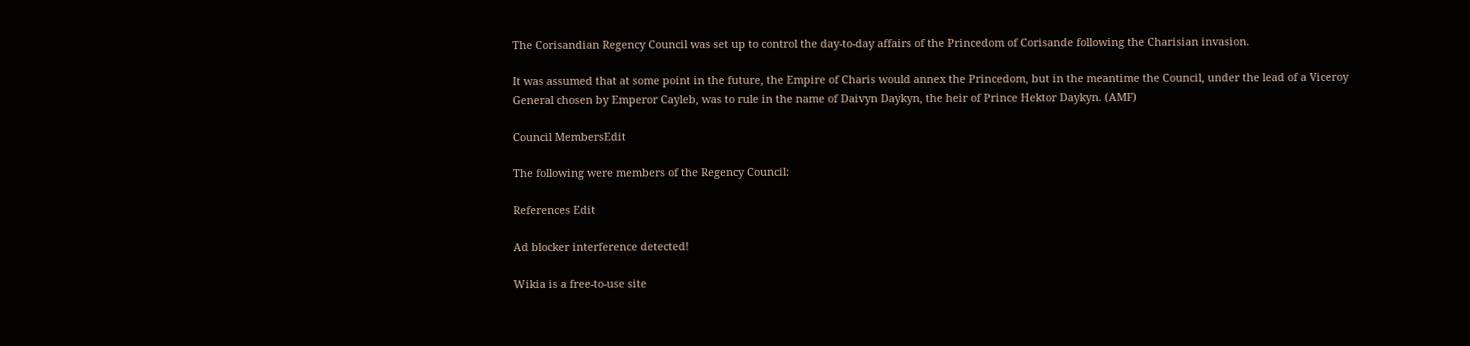The Corisandian Regency Council was set up to control the day-to-day affairs of the Princedom of Corisande following the Charisian invasion.

It was assumed that at some point in the future, the Empire of Charis would annex the Princedom, but in the meantime the Council, under the lead of a Viceroy General chosen by Emperor Cayleb, was to rule in the name of Daivyn Daykyn, the heir of Prince Hektor Daykyn. (AMF)

Council MembersEdit

The following were members of the Regency Council:

References Edit

Ad blocker interference detected!

Wikia is a free-to-use site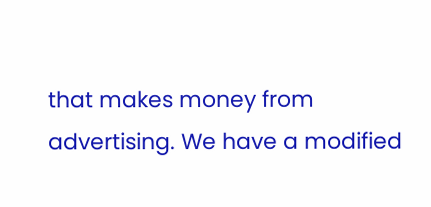that makes money from advertising. We have a modified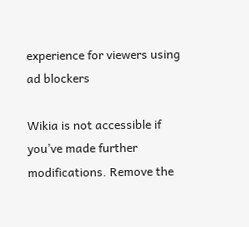experience for viewers using ad blockers

Wikia is not accessible if you’ve made further modifications. Remove the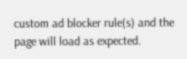custom ad blocker rule(s) and the page will load as expected.